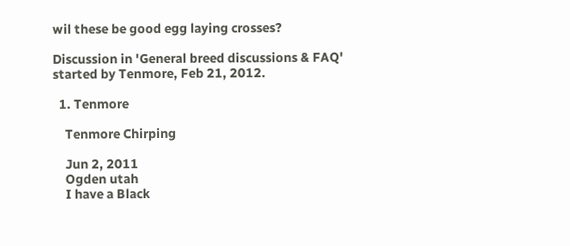wil these be good egg laying crosses?

Discussion in 'General breed discussions & FAQ' started by Tenmore, Feb 21, 2012.

  1. Tenmore

    Tenmore Chirping

    Jun 2, 2011
    Ogden utah
    I have a Black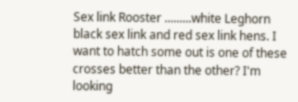Sex link Rooster .........white Leghorn black sex link and red sex link hens. I want to hatch some out is one of these crosses better than the other? I'm looking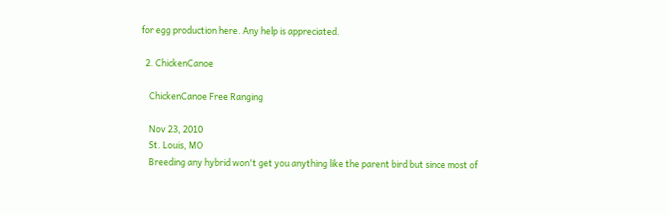for egg production here. Any help is appreciated.

  2. ChickenCanoe

    ChickenCanoe Free Ranging

    Nov 23, 2010
    St. Louis, MO
    Breeding any hybrid won't get you anything like the parent bird but since most of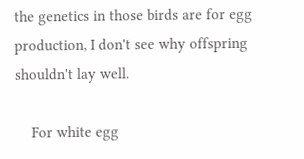the genetics in those birds are for egg production, I don't see why offspring shouldn't lay well.

    For white egg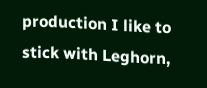production I like to stick with Leghorn,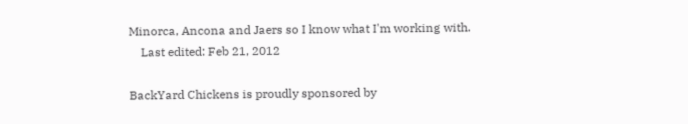Minorca, Ancona and Jaers so I know what I'm working with.
    Last edited: Feb 21, 2012

BackYard Chickens is proudly sponsored by